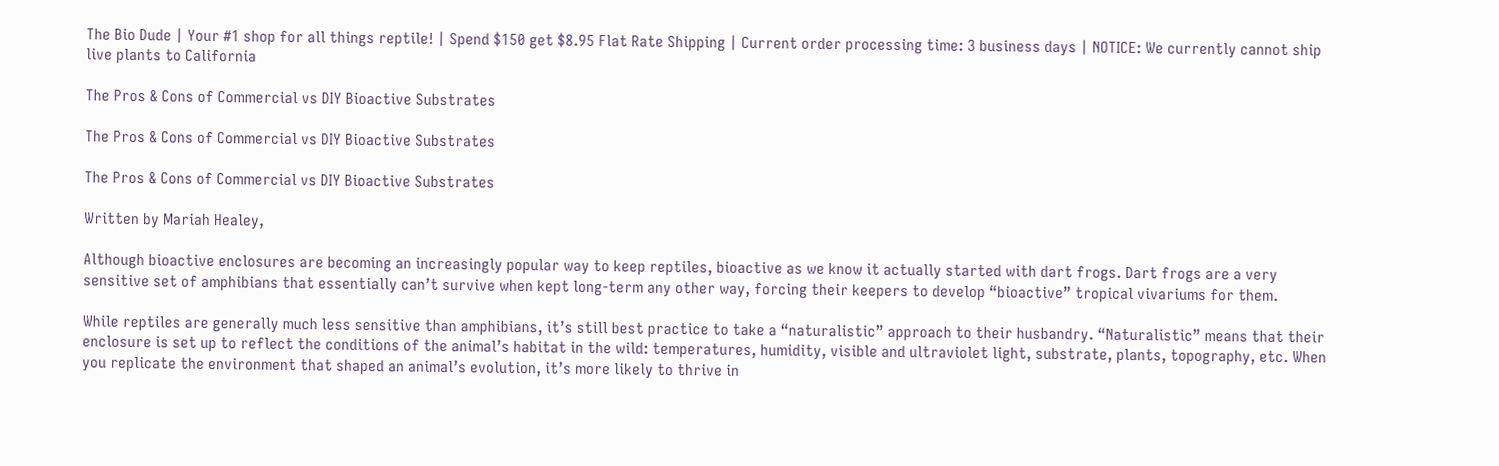The Bio Dude | Your #1 shop for all things reptile! | Spend $150 get $8.95 Flat Rate Shipping | Current order processing time: 3 business days | NOTICE: We currently cannot ship live plants to California

The Pros & Cons of Commercial vs DIY Bioactive Substrates

The Pros & Cons of Commercial vs DIY Bioactive Substrates

The Pros & Cons of Commercial vs DIY Bioactive Substrates

Written by Mariah Healey,

Although bioactive enclosures are becoming an increasingly popular way to keep reptiles, bioactive as we know it actually started with dart frogs. Dart frogs are a very sensitive set of amphibians that essentially can’t survive when kept long-term any other way, forcing their keepers to develop “bioactive” tropical vivariums for them.

While reptiles are generally much less sensitive than amphibians, it’s still best practice to take a “naturalistic” approach to their husbandry. “Naturalistic” means that their enclosure is set up to reflect the conditions of the animal’s habitat in the wild: temperatures, humidity, visible and ultraviolet light, substrate, plants, topography, etc. When you replicate the environment that shaped an animal’s evolution, it’s more likely to thrive in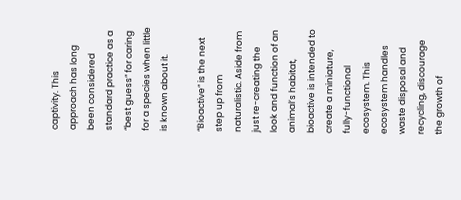captivity. This approach has long been considered standard practice as a “best guess” for caring for a species when little is known about it.

“Bioactive” is the next step up from naturalistic. Aside from just re-creating the look and function of an animal’s habitat, bioactive is intended to create a miniature, fully-functional ecosystem. This ecosystem handles waste disposal and recycling, discourage the growth of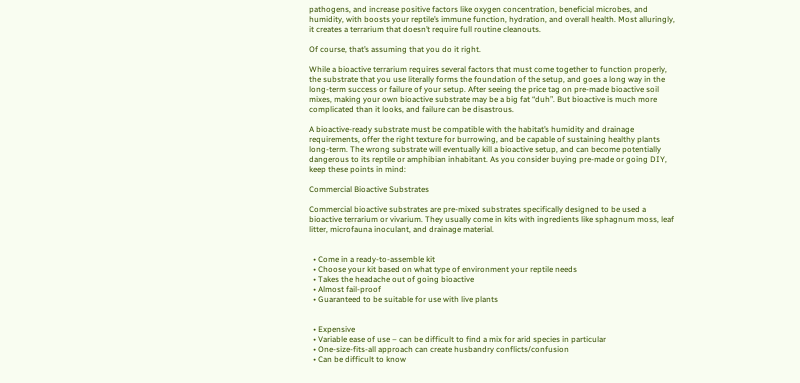pathogens, and increase positive factors like oxygen concentration, beneficial microbes, and humidity, with boosts your reptile’s immune function, hydration, and overall health. Most alluringly, it creates a terrarium that doesn’t require full routine cleanouts.

Of course, that’s assuming that you do it right.

While a bioactive terrarium requires several factors that must come together to function properly, the substrate that you use literally forms the foundation of the setup, and goes a long way in the long-term success or failure of your setup. After seeing the price tag on pre-made bioactive soil mixes, making your own bioactive substrate may be a big fat “duh”. But bioactive is much more complicated than it looks, and failure can be disastrous.

A bioactive-ready substrate must be compatible with the habitat’s humidity and drainage requirements, offer the right texture for burrowing, and be capable of sustaining healthy plants long-term. The wrong substrate will eventually kill a bioactive setup, and can become potentially dangerous to its reptile or amphibian inhabitant. As you consider buying pre-made or going DIY, keep these points in mind:

Commercial Bioactive Substrates

Commercial bioactive substrates are pre-mixed substrates specifically designed to be used a bioactive terrarium or vivarium. They usually come in kits with ingredients like sphagnum moss, leaf litter, microfauna inoculant, and drainage material.


  • Come in a ready-to-assemble kit
  • Choose your kit based on what type of environment your reptile needs
  • Takes the headache out of going bioactive
  • Almost fail-proof
  • Guaranteed to be suitable for use with live plants


  • Expensive
  • Variable ease of use – can be difficult to find a mix for arid species in particular
  • One-size-fits-all approach can create husbandry conflicts/confusion
  • Can be difficult to know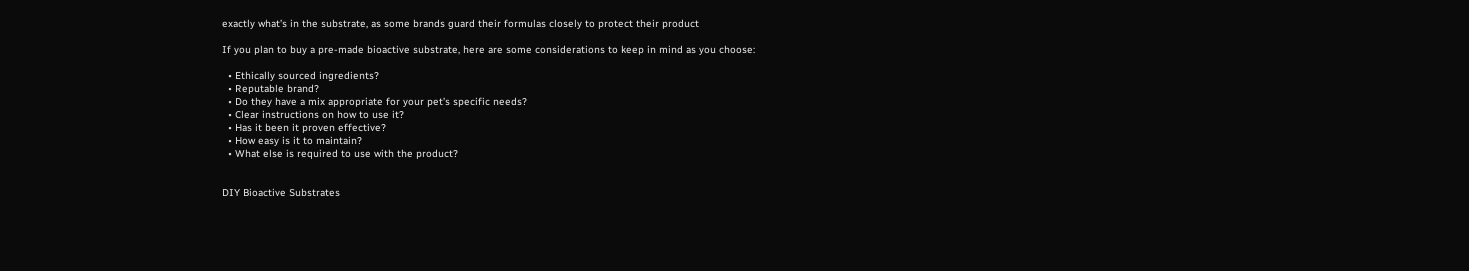exactly what’s in the substrate, as some brands guard their formulas closely to protect their product

If you plan to buy a pre-made bioactive substrate, here are some considerations to keep in mind as you choose:

  • Ethically sourced ingredients?
  • Reputable brand?
  • Do they have a mix appropriate for your pet’s specific needs?
  • Clear instructions on how to use it?
  • Has it been it proven effective?
  • How easy is it to maintain?
  • What else is required to use with the product?


DIY Bioactive Substrates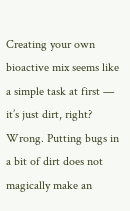Creating your own bioactive mix seems like a simple task at first — it’s just dirt, right? Wrong. Putting bugs in a bit of dirt does not magically make an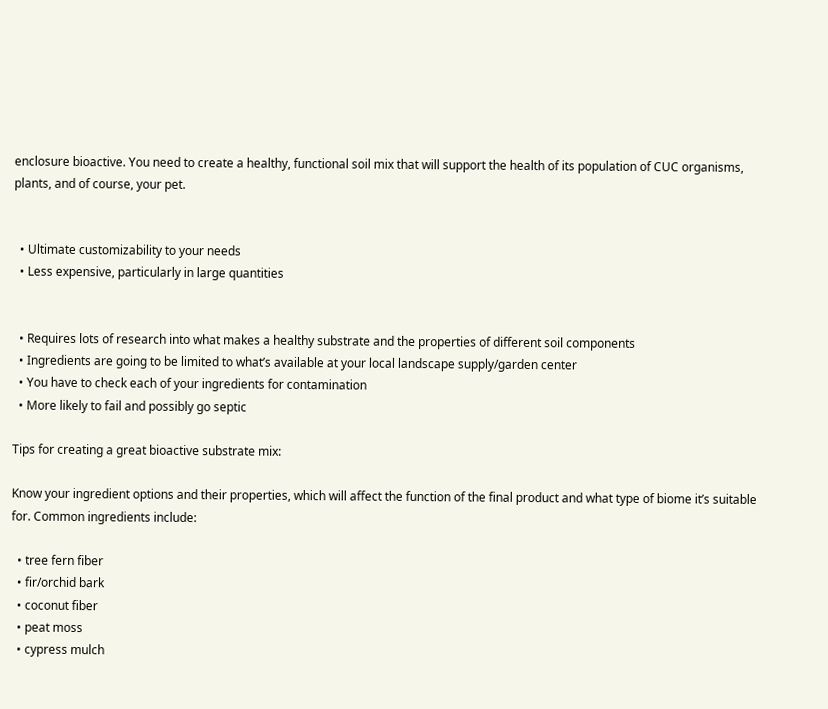enclosure bioactive. You need to create a healthy, functional soil mix that will support the health of its population of CUC organisms, plants, and of course, your pet.


  • Ultimate customizability to your needs
  • Less expensive, particularly in large quantities


  • Requires lots of research into what makes a healthy substrate and the properties of different soil components
  • Ingredients are going to be limited to what’s available at your local landscape supply/garden center
  • You have to check each of your ingredients for contamination
  • More likely to fail and possibly go septic

Tips for creating a great bioactive substrate mix:

Know your ingredient options and their properties, which will affect the function of the final product and what type of biome it’s suitable for. Common ingredients include:

  • tree fern fiber
  • fir/orchid bark
  • coconut fiber
  • peat moss
  • cypress mulch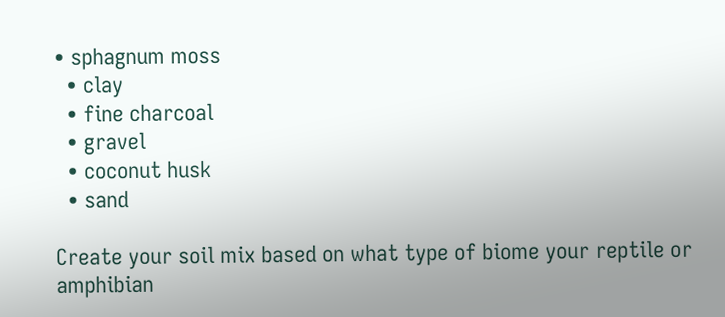• sphagnum moss
  • clay
  • fine charcoal
  • gravel
  • coconut husk
  • sand

Create your soil mix based on what type of biome your reptile or amphibian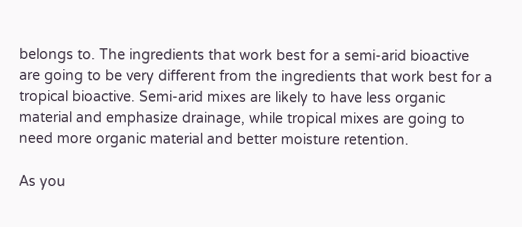belongs to. The ingredients that work best for a semi-arid bioactive are going to be very different from the ingredients that work best for a tropical bioactive. Semi-arid mixes are likely to have less organic material and emphasize drainage, while tropical mixes are going to need more organic material and better moisture retention.

As you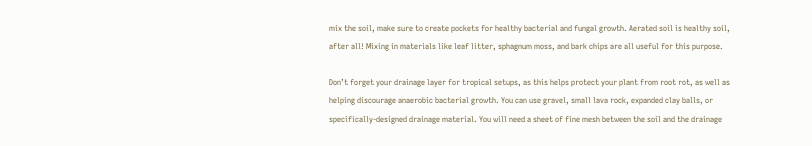mix the soil, make sure to create pockets for healthy bacterial and fungal growth. Aerated soil is healthy soil, after all! Mixing in materials like leaf litter, sphagnum moss, and bark chips are all useful for this purpose.

Don’t forget your drainage layer for tropical setups, as this helps protect your plant from root rot, as well as helping discourage anaerobic bacterial growth. You can use gravel, small lava rock, expanded clay balls, or specifically-designed drainage material. You will need a sheet of fine mesh between the soil and the drainage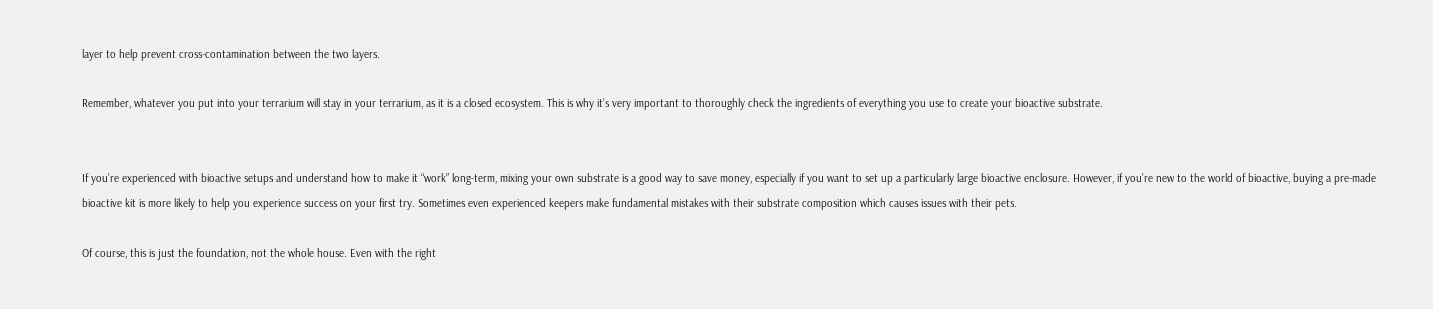layer to help prevent cross-contamination between the two layers.

Remember, whatever you put into your terrarium will stay in your terrarium, as it is a closed ecosystem. This is why it’s very important to thoroughly check the ingredients of everything you use to create your bioactive substrate.


If you’re experienced with bioactive setups and understand how to make it “work” long-term, mixing your own substrate is a good way to save money, especially if you want to set up a particularly large bioactive enclosure. However, if you’re new to the world of bioactive, buying a pre-made bioactive kit is more likely to help you experience success on your first try. Sometimes even experienced keepers make fundamental mistakes with their substrate composition which causes issues with their pets.

Of course, this is just the foundation, not the whole house. Even with the right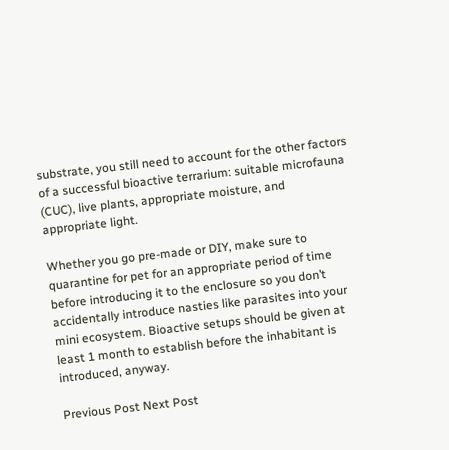substrate, you still need to account for the other factors of a successful bioactive terrarium: suitable microfauna (CUC), live plants, appropriate moisture, and appropriate light.

Whether you go pre-made or DIY, make sure to quarantine for pet for an appropriate period of time before introducing it to the enclosure so you don’t accidentally introduce nasties like parasites into your mini ecosystem. Bioactive setups should be given at least 1 month to establish before the inhabitant is introduced, anyway.

Previous Post Next Post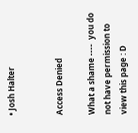• Josh Halter


Access Denied

What a shame ----  you do not have permission to view this page : D